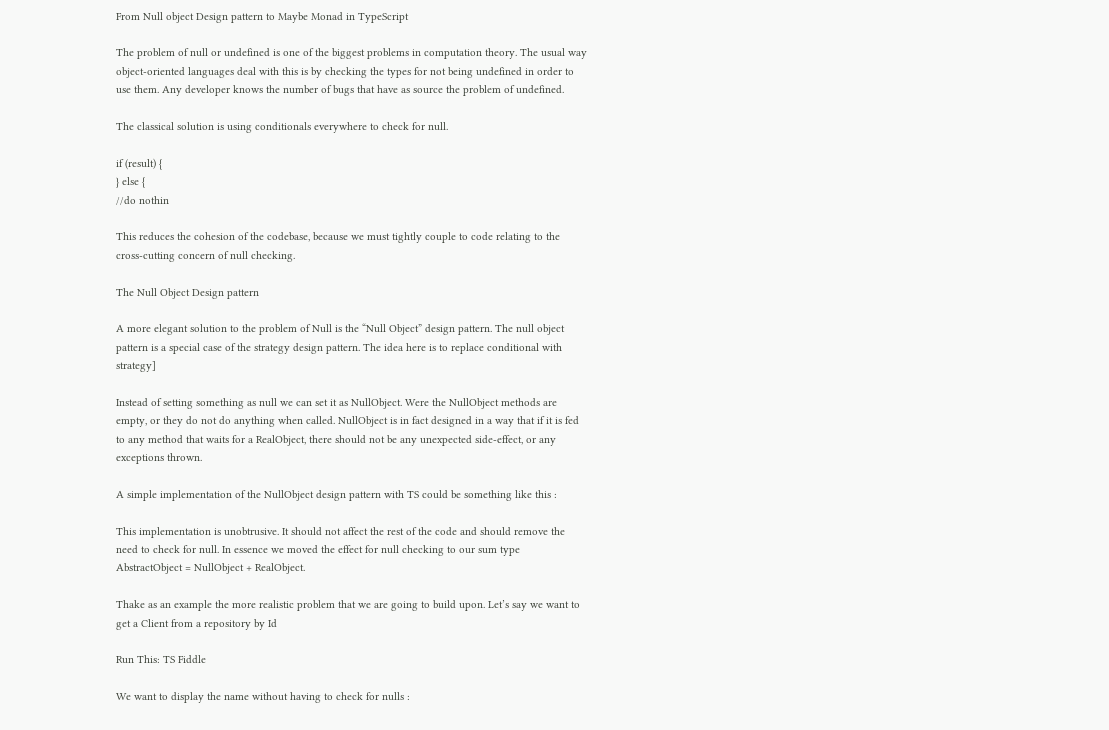From Null object Design pattern to Maybe Monad in TypeScript

The problem of null or undefined is one of the biggest problems in computation theory. The usual way object-oriented languages deal with this is by checking the types for not being undefined in order to use them. Any developer knows the number of bugs that have as source the problem of undefined.

The classical solution is using conditionals everywhere to check for null.

if (result) {
} else {
//do nothin

This reduces the cohesion of the codebase, because we must tightly couple to code relating to the cross-cutting concern of null checking.

The Null Object Design pattern

A more elegant solution to the problem of Null is the “Null Object” design pattern. The null object pattern is a special case of the strategy design pattern. The idea here is to replace conditional with strategy]

Instead of setting something as null we can set it as NullObject. Were the NullObject methods are empty, or they do not do anything when called. NullObject is in fact designed in a way that if it is fed to any method that waits for a RealObject, there should not be any unexpected side-effect, or any exceptions thrown.

A simple implementation of the NullObject design pattern with TS could be something like this :

This implementation is unobtrusive. It should not affect the rest of the code and should remove the need to check for null. In essence we moved the effect for null checking to our sum type AbstractObject = NullObject + RealObject.

Thake as an example the more realistic problem that we are going to build upon. Let’s say we want to get a Client from a repository by Id

Run This: TS Fiddle

We want to display the name without having to check for nulls :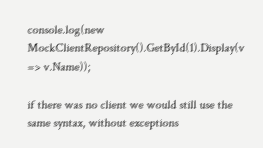console.log(new MockClientRepository().GetById(1).Display(v => v.Name));

if there was no client we would still use the same syntax, without exceptions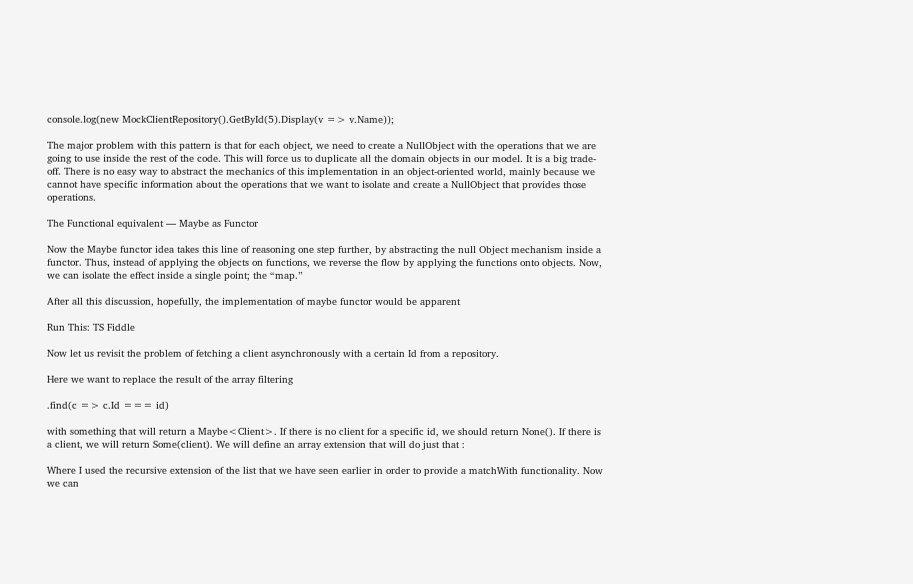console.log(new MockClientRepository().GetById(5).Display(v => v.Name));

The major problem with this pattern is that for each object, we need to create a NullObject with the operations that we are going to use inside the rest of the code. This will force us to duplicate all the domain objects in our model. It is a big trade-off. There is no easy way to abstract the mechanics of this implementation in an object-oriented world, mainly because we cannot have specific information about the operations that we want to isolate and create a NullObject that provides those operations.

The Functional equivalent — Maybe as Functor

Now the Maybe functor idea takes this line of reasoning one step further, by abstracting the null Object mechanism inside a functor. Thus, instead of applying the objects on functions, we reverse the flow by applying the functions onto objects. Now, we can isolate the effect inside a single point; the “map.”

After all this discussion, hopefully, the implementation of maybe functor would be apparent

Run This: TS Fiddle

Now let us revisit the problem of fetching a client asynchronously with a certain Id from a repository.

Here we want to replace the result of the array filtering

.find(c => c.Id === id)

with something that will return a Maybe<Client>. If there is no client for a specific id, we should return None(). If there is a client, we will return Some(client). We will define an array extension that will do just that :

Where I used the recursive extension of the list that we have seen earlier in order to provide a matchWith functionality. Now we can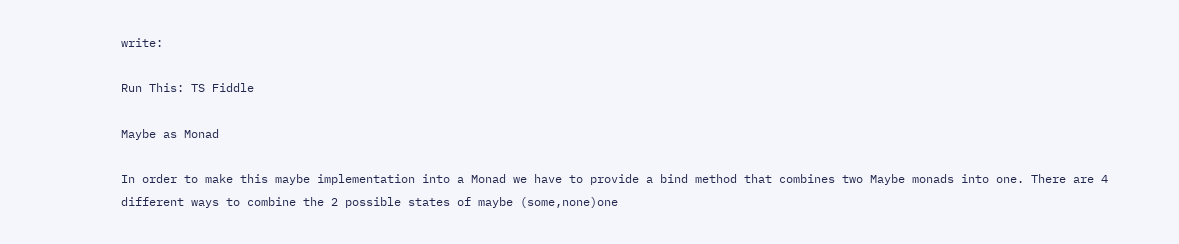write:

Run This: TS Fiddle

Maybe as Monad

In order to make this maybe implementation into a Monad we have to provide a bind method that combines two Maybe monads into one. There are 4 different ways to combine the 2 possible states of maybe (some,none)one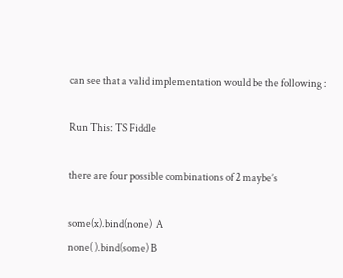can see that a valid implementation would be the following :

Run This: TS Fiddle

there are four possible combinations of 2 maybe’s

some(x).bind(none)  A
none( ).bind(some) B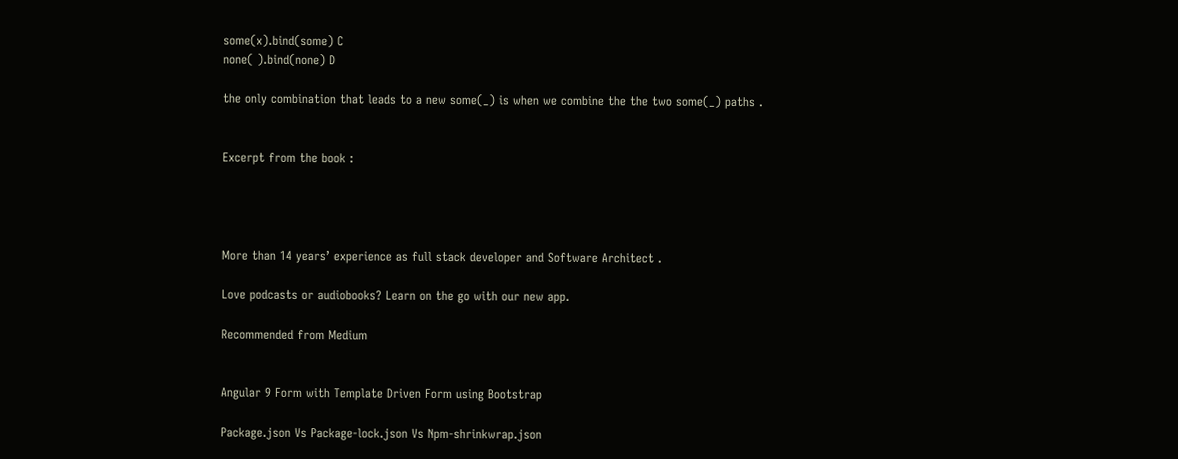some(x).bind(some) C
none( ).bind(none) D

the only combination that leads to a new some(_) is when we combine the the two some(_) paths .


Excerpt from the book :




More than 14 years’ experience as full stack developer and Software Architect .

Love podcasts or audiobooks? Learn on the go with our new app.

Recommended from Medium


Angular 9 Form with Template Driven Form using Bootstrap

Package.json Vs Package-lock.json Vs Npm-shrinkwrap.json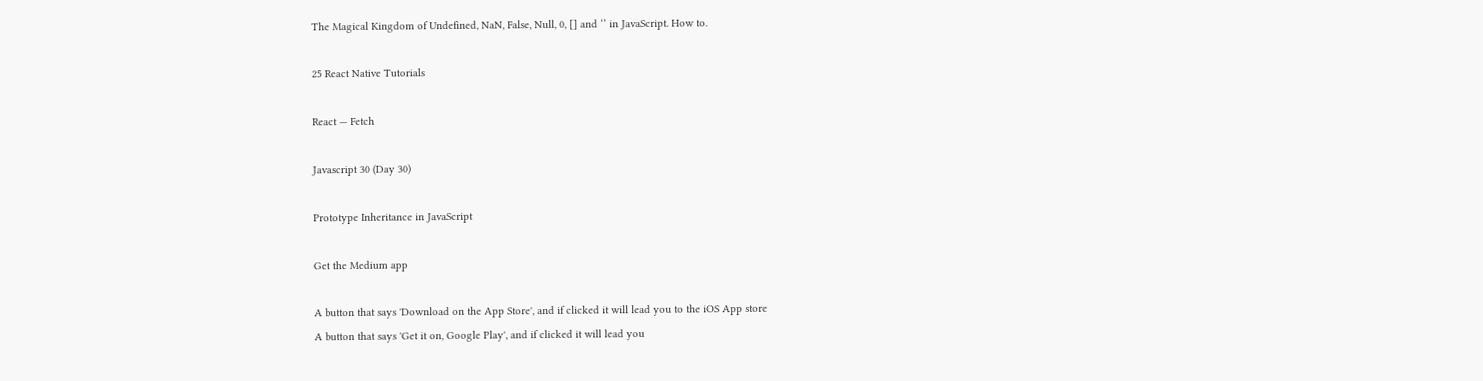The Magical Kingdom of Undefined, NaN, False, Null, 0, [] and ‘’ in JavaScript. How to.

25 React Native Tutorials

React — Fetch

Javascript 30 (Day 30)

Prototype Inheritance in JavaScript

Get the Medium app

A button that says 'Download on the App Store', and if clicked it will lead you to the iOS App store
A button that says 'Get it on, Google Play', and if clicked it will lead you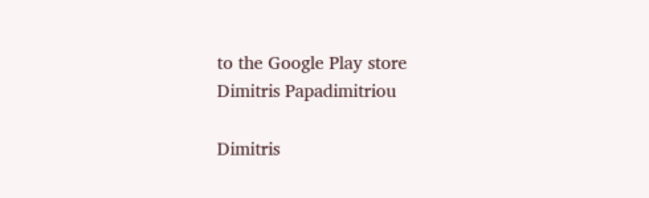to the Google Play store
Dimitris Papadimitriou

Dimitris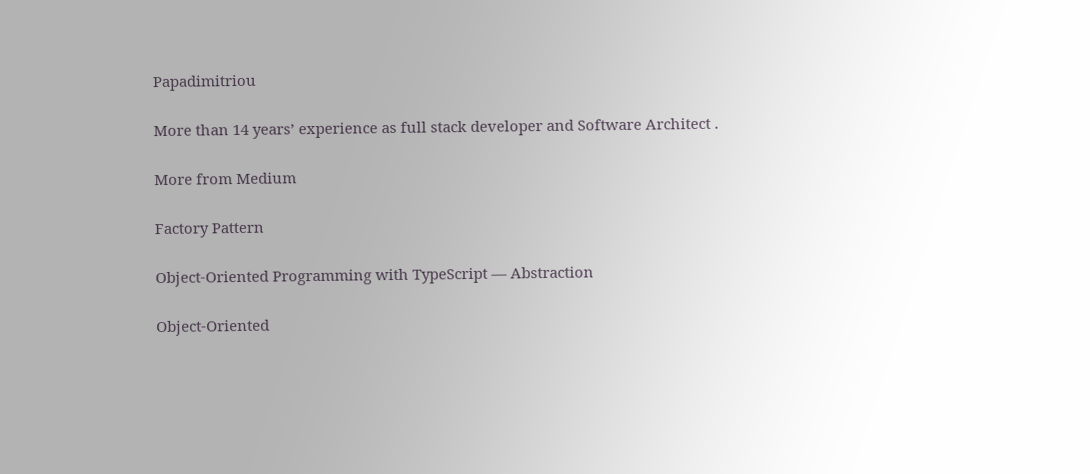Papadimitriou

More than 14 years’ experience as full stack developer and Software Architect .

More from Medium

Factory Pattern

Object-Oriented Programming with TypeScript — Abstraction

Object-Oriented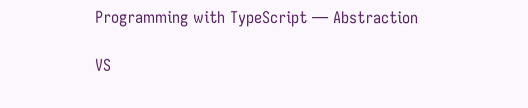Programming with TypeScript — Abstraction

VS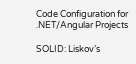Code Configuration for .NET/Angular Projects

SOLID: Liskov’s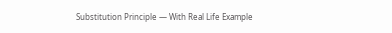Substitution Principle — With Real Life Example